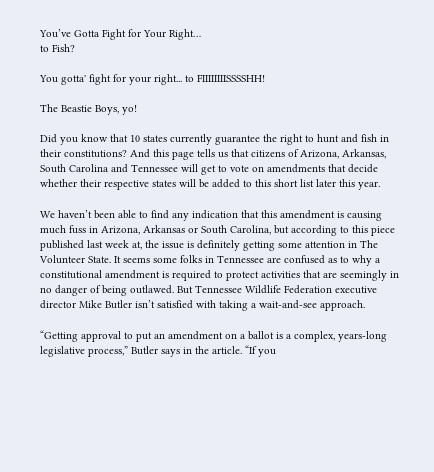You’ve Gotta Fight for Your Right…
to Fish?

You gotta' fight for your right... to FIIIIIIIISSSSHH!

The Beastie Boys, yo!

Did you know that 10 states currently guarantee the right to hunt and fish in their constitutions? And this page tells us that citizens of Arizona, Arkansas, South Carolina and Tennessee will get to vote on amendments that decide whether their respective states will be added to this short list later this year.

We haven’t been able to find any indication that this amendment is causing much fuss in Arizona, Arkansas or South Carolina, but according to this piece published last week at, the issue is definitely getting some attention in The Volunteer State. It seems some folks in Tennessee are confused as to why a constitutional amendment is required to protect activities that are seemingly in no danger of being outlawed. But Tennessee Wildlife Federation executive director Mike Butler isn’t satisfied with taking a wait-and-see approach.

“Getting approval to put an amendment on a ballot is a complex, years-long legislative process,” Butler says in the article. “If you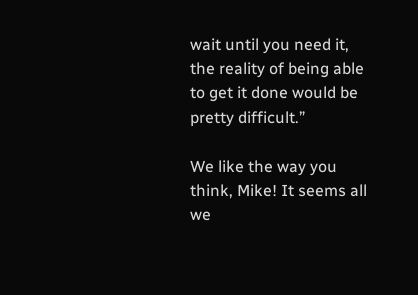wait until you need it, the reality of being able to get it done would be pretty difficult.”

We like the way you think, Mike! It seems all we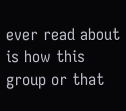ever read about is how this group or that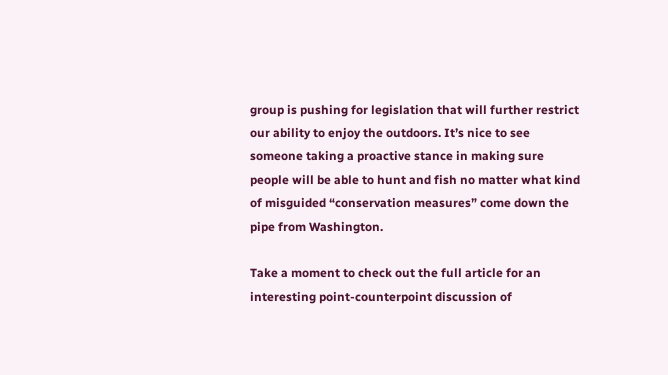group is pushing for legislation that will further restrict our ability to enjoy the outdoors. It’s nice to see someone taking a proactive stance in making sure people will be able to hunt and fish no matter what kind of misguided “conservation measures” come down the pipe from Washington.

Take a moment to check out the full article for an interesting point-counterpoint discussion of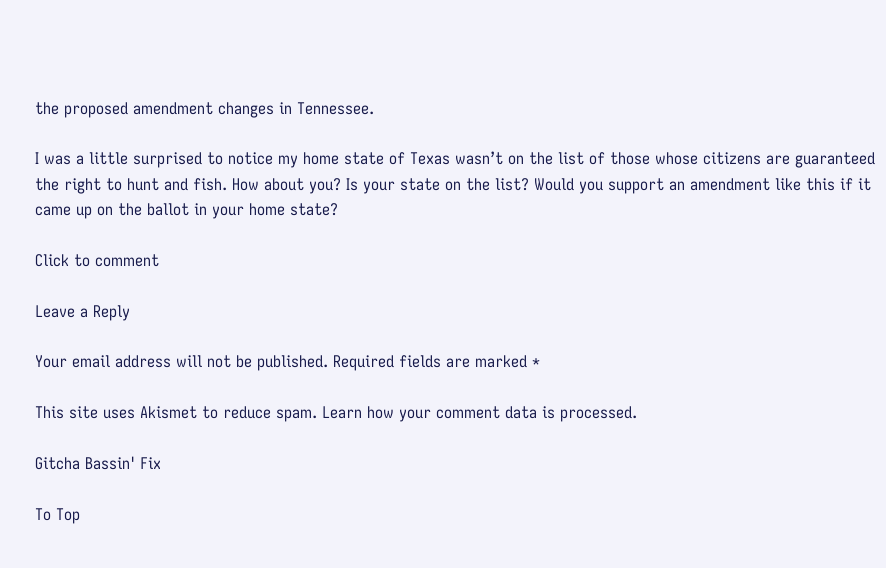the proposed amendment changes in Tennessee.

I was a little surprised to notice my home state of Texas wasn’t on the list of those whose citizens are guaranteed the right to hunt and fish. How about you? Is your state on the list? Would you support an amendment like this if it came up on the ballot in your home state?

Click to comment

Leave a Reply

Your email address will not be published. Required fields are marked *

This site uses Akismet to reduce spam. Learn how your comment data is processed.

Gitcha Bassin' Fix

To Top